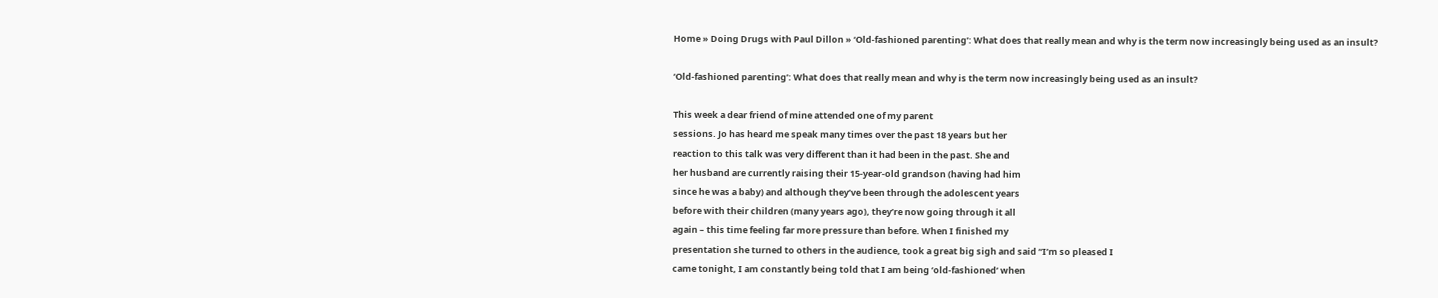Home » Doing Drugs with Paul Dillon » ‘Old-fashioned parenting’: What does that really mean and why is the term now increasingly being used as an insult?

‘Old-fashioned parenting’: What does that really mean and why is the term now increasingly being used as an insult?

This week a dear friend of mine attended one of my parent
sessions. Jo has heard me speak many times over the past 18 years but her
reaction to this talk was very different than it had been in the past. She and
her husband are currently raising their 15-year-old grandson (having had him
since he was a baby) and although they’ve been through the adolescent years
before with their children (many years ago), they’re now going through it all
again – this time feeling far more pressure than before. When I finished my
presentation she turned to others in the audience, took a great big sigh and said “I’m so pleased I
came tonight, I am constantly being told that I am being ‘old-fashioned’ when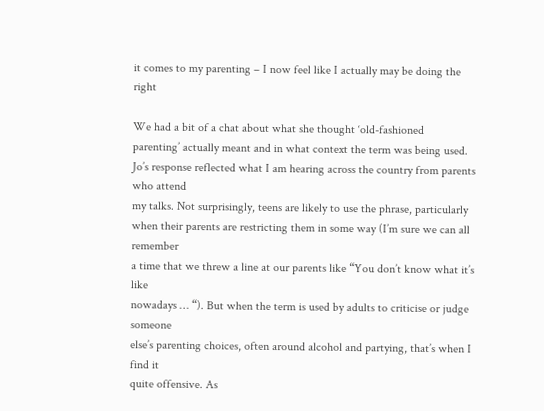it comes to my parenting – I now feel like I actually may be doing the right

We had a bit of a chat about what she thought ‘old-fashioned
parenting’ actually meant and in what context the term was being used. Jo’s response reflected what I am hearing across the country from parents who attend
my talks. Not surprisingly, teens are likely to use the phrase, particularly
when their parents are restricting them in some way (I’m sure we can all remember
a time that we threw a line at our parents like “You don’t know what it’s like
nowadays … “). But when the term is used by adults to criticise or judge someone
else’s parenting choices, often around alcohol and partying, that’s when I find it
quite offensive. As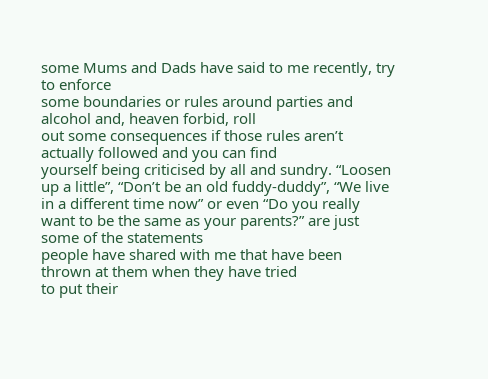some Mums and Dads have said to me recently, try to enforce
some boundaries or rules around parties and alcohol and, heaven forbid, roll
out some consequences if those rules aren’t actually followed and you can find
yourself being criticised by all and sundry. “Loosen
up a little”, “Don’t be an old fuddy-duddy”, “We live in a different time now” or even “Do you really want to be the same as your parents?” are just some of the statements
people have shared with me that have been thrown at them when they have tried
to put their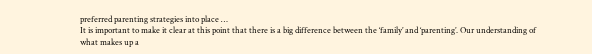preferred parenting strategies into place …
It is important to make it clear at this point that there is a big difference between the ‘family’ and ‘parenting’. Our understanding of what makes up a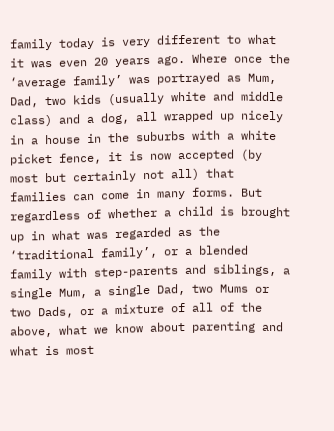family today is very different to what it was even 20 years ago. Where once the ‘average family’ was portrayed as Mum, Dad, two kids (usually white and middle class) and a dog, all wrapped up nicely in a house in the suburbs with a white picket fence, it is now accepted (by most but certainly not all) that families can come in many forms. But regardless of whether a child is brought up in what was regarded as the ‘traditional family’, or a blended family with step-parents and siblings, a single Mum, a single Dad, two Mums or two Dads, or a mixture of all of the above, what we know about parenting and what is most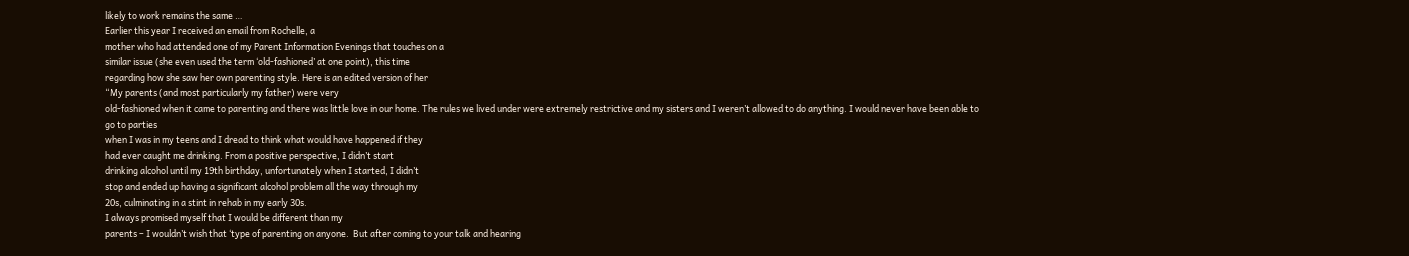likely to work remains the same …
Earlier this year I received an email from Rochelle, a
mother who had attended one of my Parent Information Evenings that touches on a
similar issue (she even used the term ‘old-fashioned’ at one point), this time
regarding how she saw her own parenting style. Here is an edited version of her
“My parents (and most particularly my father) were very
old-fashioned when it came to parenting and there was little love in our home. The rules we lived under were extremely restrictive and my sisters and I weren’t allowed to do anything. I would never have been able to go to parties
when I was in my teens and I dread to think what would have happened if they
had ever caught me drinking. From a positive perspective, I didn’t start
drinking alcohol until my 19th birthday, unfortunately when I started, I didn’t
stop and ended up having a significant alcohol problem all the way through my
20s, culminating in a stint in rehab in my early 30s.
I always promised myself that I would be different than my
parents – I wouldn’t wish that ‘type of parenting on anyone.  But after coming to your talk and hearing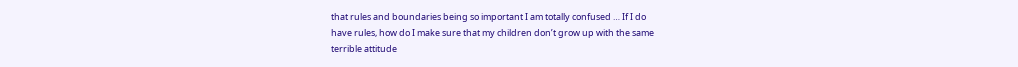that rules and boundaries being so important I am totally confused … If I do
have rules, how do I make sure that my children don’t grow up with the same
terrible attitude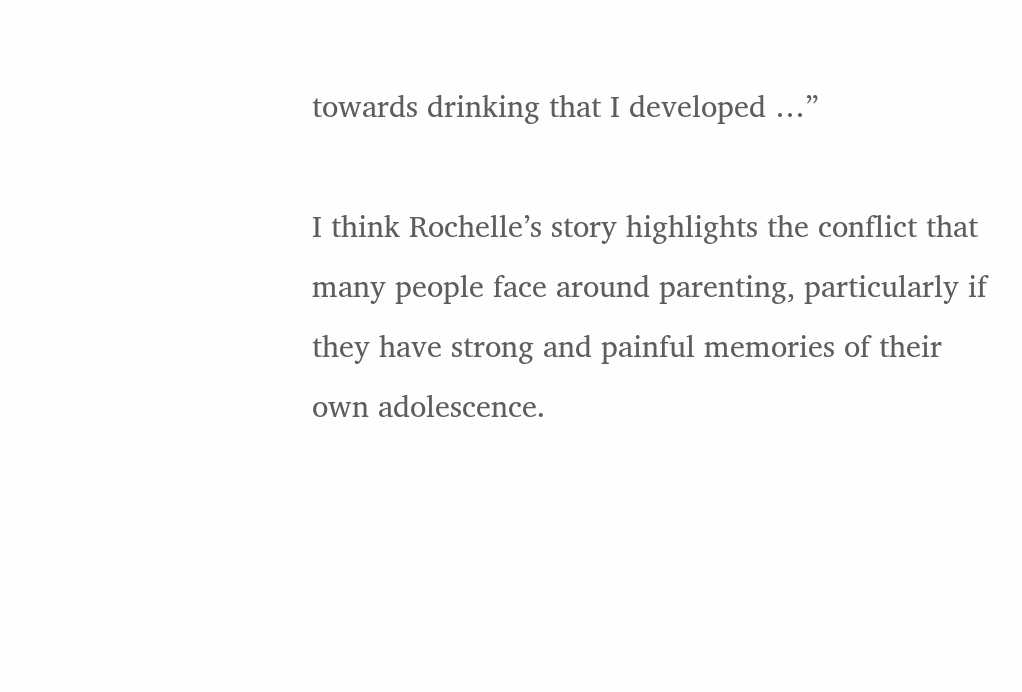towards drinking that I developed …”

I think Rochelle’s story highlights the conflict that many people face around parenting, particularly if they have strong and painful memories of their own adolescence.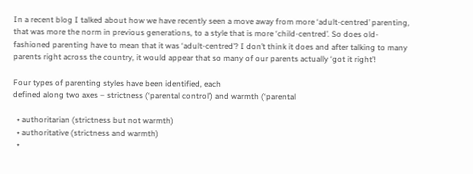In a recent blog I talked about how we have recently seen a move away from more ‘adult-centred’ parenting, that was more the norm in previous generations, to a style that is more ‘child-centred’. So does old-fashioned parenting have to mean that it was ‘adult-centred’? I don’t think it does and after talking to many parents right across the country, it would appear that so many of our parents actually ‘got it right’!

Four types of parenting styles have been identified, each
defined along two axes – strictness (‘parental control’) and warmth (‘parental

  • authoritarian (strictness but not warmth)
  • authoritative (strictness and warmth)
  •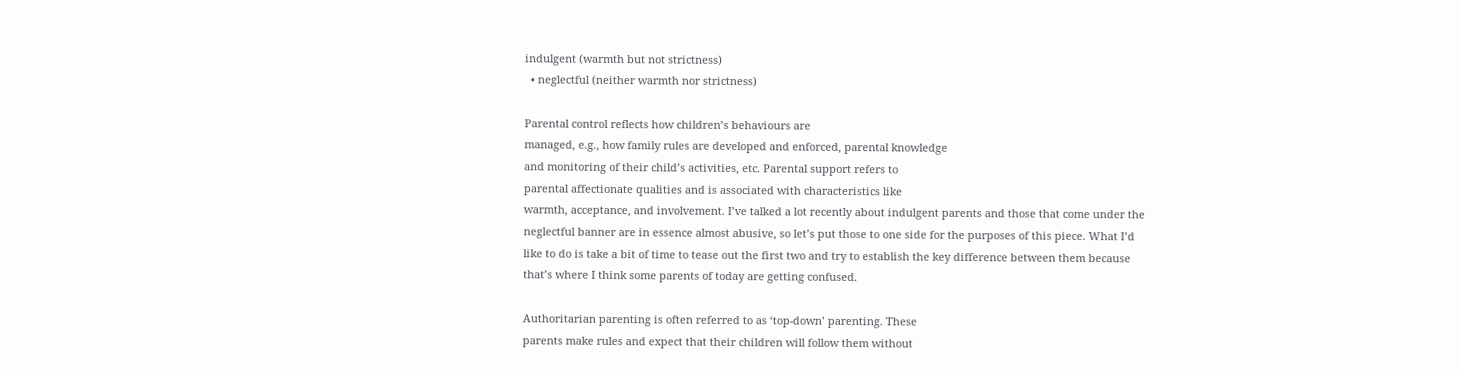indulgent (warmth but not strictness)
  • neglectful (neither warmth nor strictness)

Parental control reflects how children’s behaviours are
managed, e.g., how family rules are developed and enforced, parental knowledge
and monitoring of their child’s activities, etc. Parental support refers to
parental affectionate qualities and is associated with characteristics like
warmth, acceptance, and involvement. I’ve talked a lot recently about indulgent parents and those that come under the neglectful banner are in essence almost abusive, so let’s put those to one side for the purposes of this piece. What I’d like to do is take a bit of time to tease out the first two and try to establish the key difference between them because that’s where I think some parents of today are getting confused.

Authoritarian parenting is often referred to as ‘top-down’ parenting. These
parents make rules and expect that their children will follow them without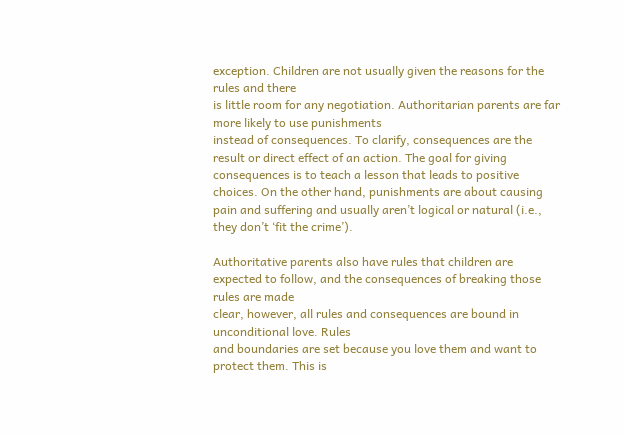exception. Children are not usually given the reasons for the rules and there
is little room for any negotiation. Authoritarian parents are far more likely to use punishments
instead of consequences. To clarify, consequences are the result or direct effect of an action. The goal for giving consequences is to teach a lesson that leads to positive choices. On the other hand, punishments are about causing pain and suffering and usually aren’t logical or natural (i.e., they don’t ‘fit the crime’).

Authoritative parents also have rules that children are
expected to follow, and the consequences of breaking those rules are made
clear, however, all rules and consequences are bound in unconditional love. Rules
and boundaries are set because you love them and want to protect them. This is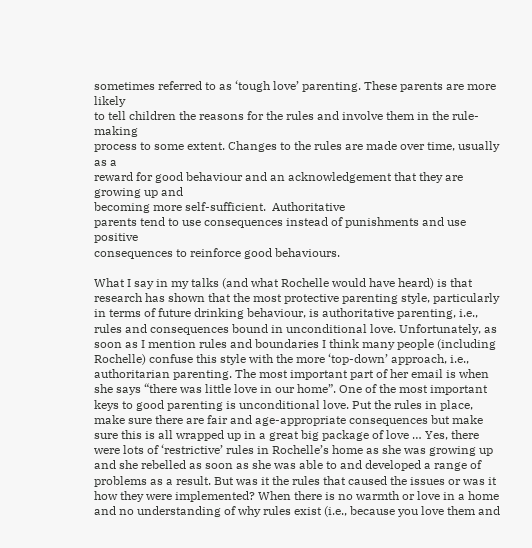sometimes referred to as ‘tough love’ parenting. These parents are more likely
to tell children the reasons for the rules and involve them in the rule-making
process to some extent. Changes to the rules are made over time, usually as a
reward for good behaviour and an acknowledgement that they are growing up and
becoming more self-sufficient.  Authoritative
parents tend to use consequences instead of punishments and use positive
consequences to reinforce good behaviours.

What I say in my talks (and what Rochelle would have heard) is that research has shown that the most protective parenting style, particularly in terms of future drinking behaviour, is authoritative parenting, i.e., rules and consequences bound in unconditional love. Unfortunately, as soon as I mention rules and boundaries I think many people (including Rochelle) confuse this style with the more ‘top-down’ approach, i.e., authoritarian parenting. The most important part of her email is when she says “there was little love in our home”. One of the most important keys to good parenting is unconditional love. Put the rules in place, make sure there are fair and age-appropriate consequences but make sure this is all wrapped up in a great big package of love … Yes, there were lots of ‘restrictive’ rules in Rochelle’s home as she was growing up and she rebelled as soon as she was able to and developed a range of problems as a result. But was it the rules that caused the issues or was it how they were implemented? When there is no warmth or love in a home and no understanding of why rules exist (i.e., because you love them and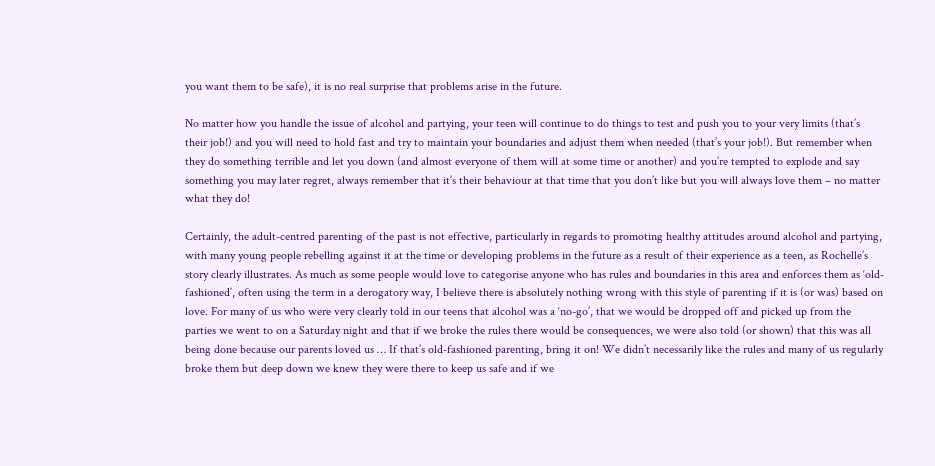you want them to be safe), it is no real surprise that problems arise in the future.

No matter how you handle the issue of alcohol and partying, your teen will continue to do things to test and push you to your very limits (that’s their job!) and you will need to hold fast and try to maintain your boundaries and adjust them when needed (that’s your job!). But remember when they do something terrible and let you down (and almost everyone of them will at some time or another) and you’re tempted to explode and say something you may later regret, always remember that it’s their behaviour at that time that you don’t like but you will always love them – no matter what they do!

Certainly, the adult-centred parenting of the past is not effective, particularly in regards to promoting healthy attitudes around alcohol and partying, with many young people rebelling against it at the time or developing problems in the future as a result of their experience as a teen, as Rochelle’s story clearly illustrates. As much as some people would love to categorise anyone who has rules and boundaries in this area and enforces them as ‘old-fashioned’, often using the term in a derogatory way, I believe there is absolutely nothing wrong with this style of parenting if it is (or was) based on love. For many of us who were very clearly told in our teens that alcohol was a ‘no-go’, that we would be dropped off and picked up from the parties we went to on a Saturday night and that if we broke the rules there would be consequences, we were also told (or shown) that this was all being done because our parents loved us … If that’s old-fashioned parenting, bring it on! We didn’t necessarily like the rules and many of us regularly broke them but deep down we knew they were there to keep us safe and if we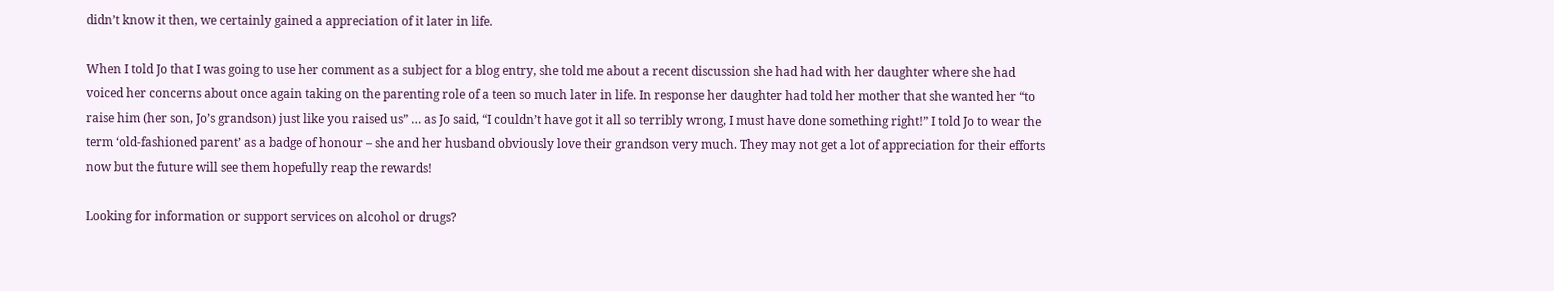didn’t know it then, we certainly gained a appreciation of it later in life.

When I told Jo that I was going to use her comment as a subject for a blog entry, she told me about a recent discussion she had had with her daughter where she had voiced her concerns about once again taking on the parenting role of a teen so much later in life. In response her daughter had told her mother that she wanted her “to raise him (her son, Jo’s grandson) just like you raised us” … as Jo said, “I couldn’t have got it all so terribly wrong, I must have done something right!” I told Jo to wear the term ‘old-fashioned parent’ as a badge of honour – she and her husband obviously love their grandson very much. They may not get a lot of appreciation for their efforts now but the future will see them hopefully reap the rewards!

Looking for information or support services on alcohol or drugs?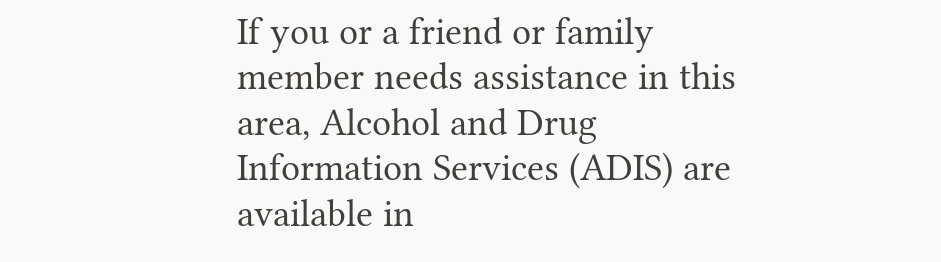If you or a friend or family member needs assistance in this area, Alcohol and Drug Information Services (ADIS) are available in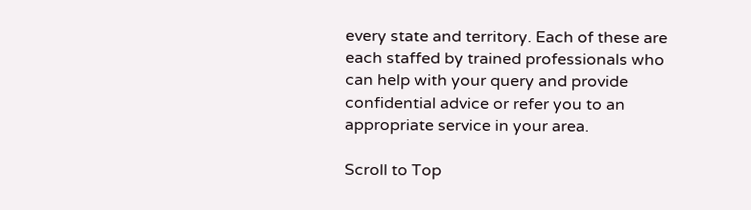every state and territory. Each of these are each staffed by trained professionals who can help with your query and provide confidential advice or refer you to an appropriate service in your area.

Scroll to Top